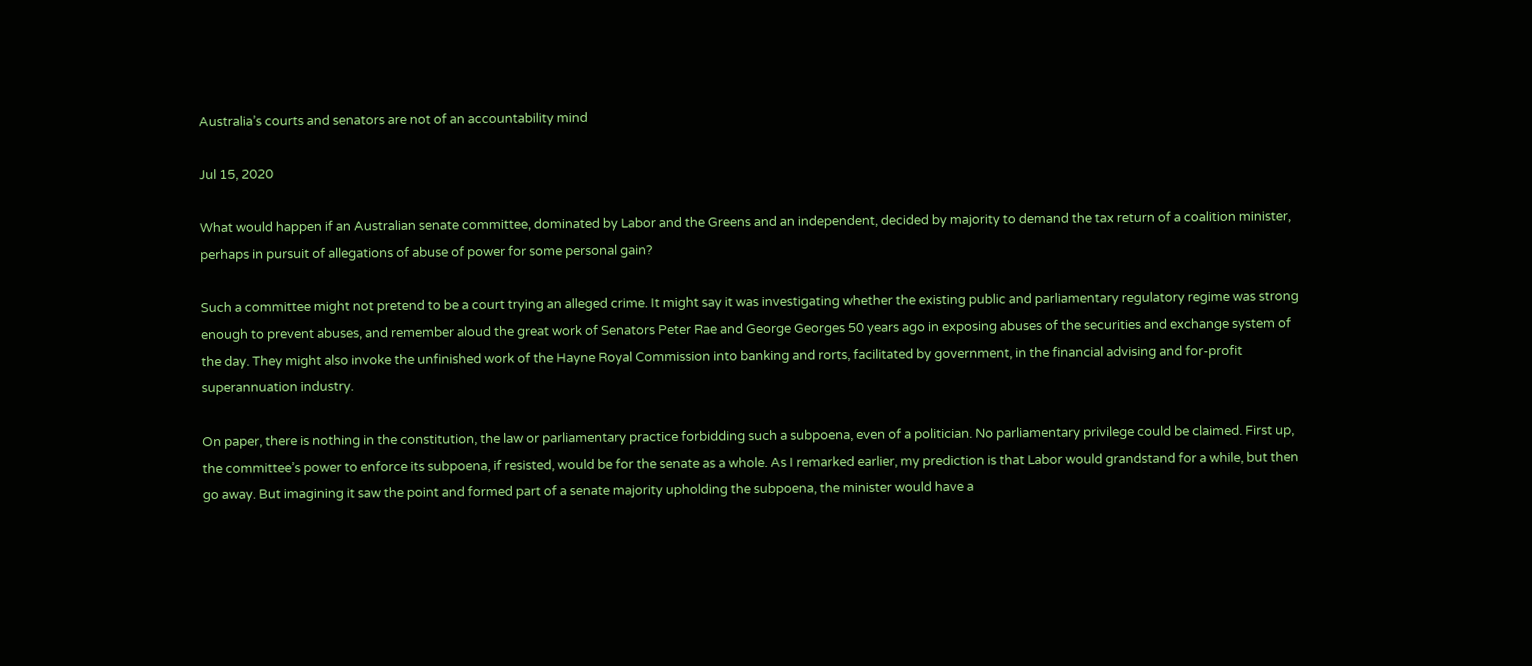Australia’s courts and senators are not of an accountability mind

Jul 15, 2020

What would happen if an Australian senate committee, dominated by Labor and the Greens and an independent, decided by majority to demand the tax return of a coalition minister, perhaps in pursuit of allegations of abuse of power for some personal gain?

Such a committee might not pretend to be a court trying an alleged crime. It might say it was investigating whether the existing public and parliamentary regulatory regime was strong enough to prevent abuses, and remember aloud the great work of Senators Peter Rae and George Georges 50 years ago in exposing abuses of the securities and exchange system of the day. They might also invoke the unfinished work of the Hayne Royal Commission into banking and rorts, facilitated by government, in the financial advising and for-profit superannuation industry.

On paper, there is nothing in the constitution, the law or parliamentary practice forbidding such a subpoena, even of a politician. No parliamentary privilege could be claimed. First up, the committee’s power to enforce its subpoena, if resisted, would be for the senate as a whole. As I remarked earlier, my prediction is that Labor would grandstand for a while, but then go away. But imagining it saw the point and formed part of a senate majority upholding the subpoena, the minister would have a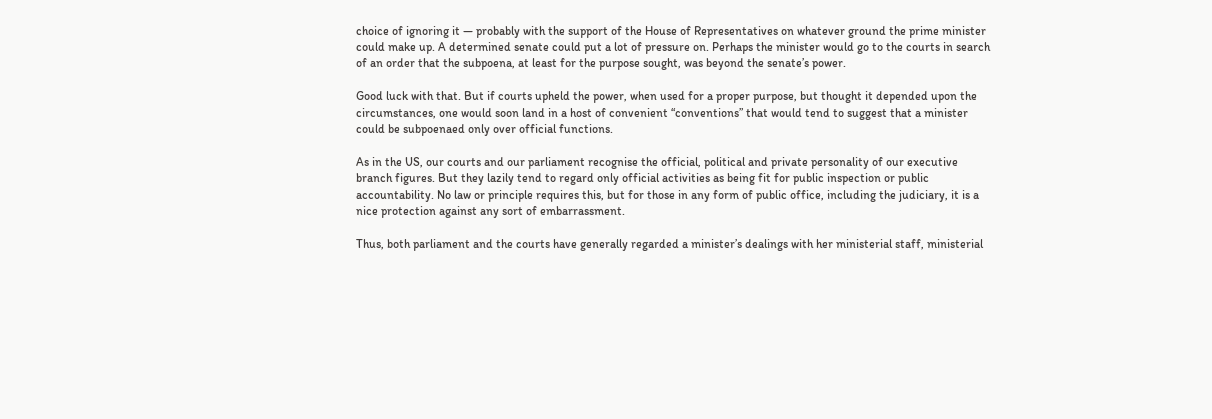choice of ignoring it — probably with the support of the House of Representatives on whatever ground the prime minister could make up. A determined senate could put a lot of pressure on. Perhaps the minister would go to the courts in search of an order that the subpoena, at least for the purpose sought, was beyond the senate’s power.

Good luck with that. But if courts upheld the power, when used for a proper purpose, but thought it depended upon the circumstances, one would soon land in a host of convenient “conventions” that would tend to suggest that a minister could be subpoenaed only over official functions.

As in the US, our courts and our parliament recognise the official, political and private personality of our executive branch figures. But they lazily tend to regard only official activities as being fit for public inspection or public accountability. No law or principle requires this, but for those in any form of public office, including the judiciary, it is a nice protection against any sort of embarrassment.

Thus, both parliament and the courts have generally regarded a minister’s dealings with her ministerial staff, ministerial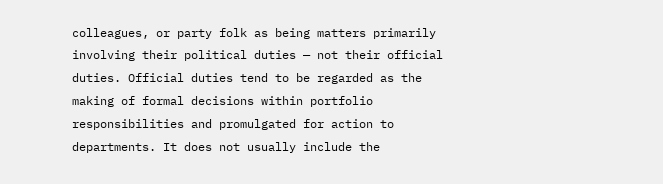colleagues, or party folk as being matters primarily involving their political duties — not their official duties. Official duties tend to be regarded as the making of formal decisions within portfolio responsibilities and promulgated for action to departments. It does not usually include the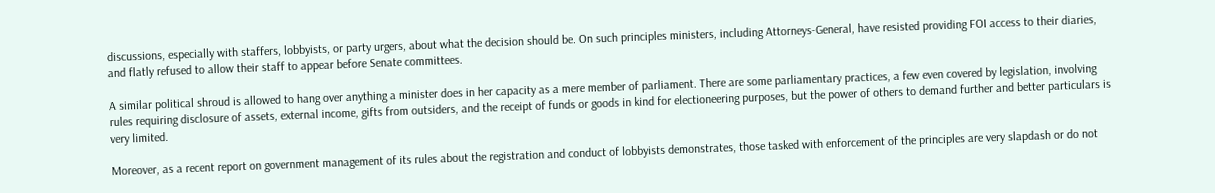discussions, especially with staffers, lobbyists, or party urgers, about what the decision should be. On such principles ministers, including Attorneys-General, have resisted providing FOI access to their diaries, and flatly refused to allow their staff to appear before Senate committees.

A similar political shroud is allowed to hang over anything a minister does in her capacity as a mere member of parliament. There are some parliamentary practices, a few even covered by legislation, involving rules requiring disclosure of assets, external income, gifts from outsiders, and the receipt of funds or goods in kind for electioneering purposes, but the power of others to demand further and better particulars is very limited.

Moreover, as a recent report on government management of its rules about the registration and conduct of lobbyists demonstrates, those tasked with enforcement of the principles are very slapdash or do not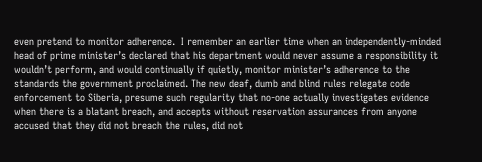even pretend to monitor adherence.  I remember an earlier time when an independently-minded head of prime minister’s declared that his department would never assume a responsibility it wouldn’t perform, and would continually if quietly, monitor minister’s adherence to the standards the government proclaimed. The new deaf, dumb and blind rules relegate code enforcement to Siberia, presume such regularity that no-one actually investigates evidence when there is a blatant breach, and accepts without reservation assurances from anyone accused that they did not breach the rules, did not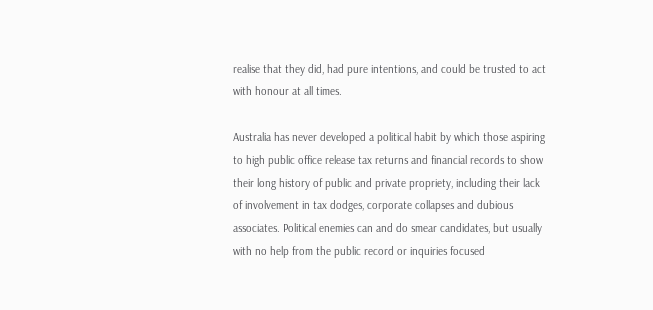realise that they did, had pure intentions, and could be trusted to act with honour at all times.

Australia has never developed a political habit by which those aspiring to high public office release tax returns and financial records to show their long history of public and private propriety, including their lack of involvement in tax dodges, corporate collapses and dubious associates. Political enemies can and do smear candidates, but usually with no help from the public record or inquiries focused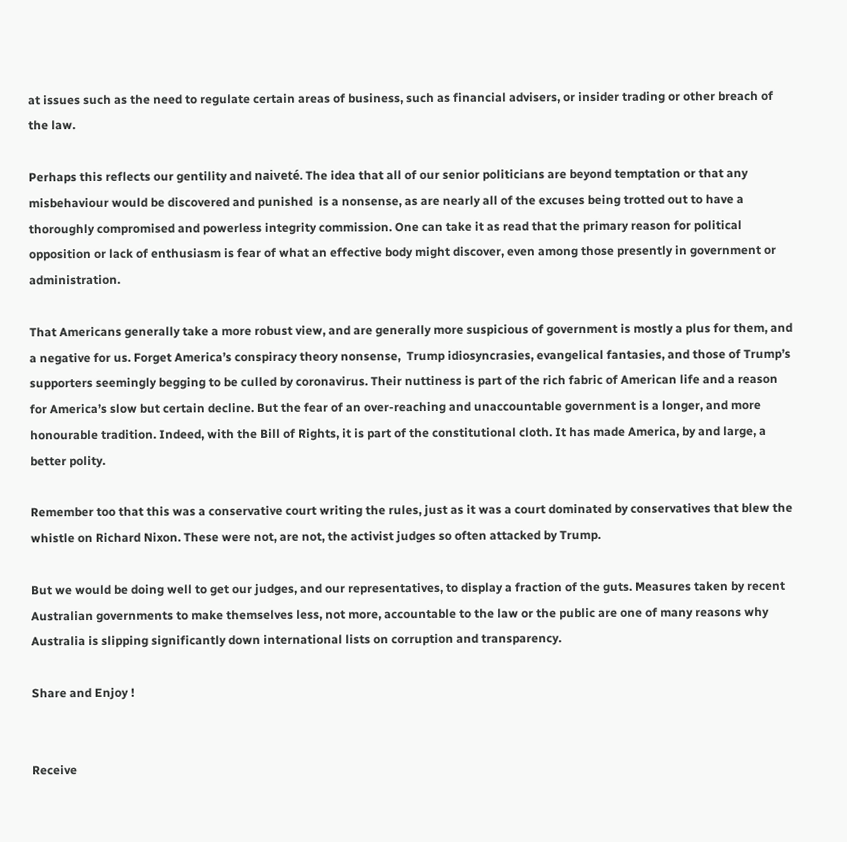at issues such as the need to regulate certain areas of business, such as financial advisers, or insider trading or other breach of the law.

Perhaps this reflects our gentility and naiveté. The idea that all of our senior politicians are beyond temptation or that any misbehaviour would be discovered and punished  is a nonsense, as are nearly all of the excuses being trotted out to have a thoroughly compromised and powerless integrity commission. One can take it as read that the primary reason for political opposition or lack of enthusiasm is fear of what an effective body might discover, even among those presently in government or administration.

That Americans generally take a more robust view, and are generally more suspicious of government is mostly a plus for them, and a negative for us. Forget America’s conspiracy theory nonsense,  Trump idiosyncrasies, evangelical fantasies, and those of Trump’s supporters seemingly begging to be culled by coronavirus. Their nuttiness is part of the rich fabric of American life and a reason for America’s slow but certain decline. But the fear of an over-reaching and unaccountable government is a longer, and more honourable tradition. Indeed, with the Bill of Rights, it is part of the constitutional cloth. It has made America, by and large, a better polity.

Remember too that this was a conservative court writing the rules, just as it was a court dominated by conservatives that blew the whistle on Richard Nixon. These were not, are not, the activist judges so often attacked by Trump.

But we would be doing well to get our judges, and our representatives, to display a fraction of the guts. Measures taken by recent Australian governments to make themselves less, not more, accountable to the law or the public are one of many reasons why Australia is slipping significantly down international lists on corruption and transparency.

Share and Enjoy !


Receive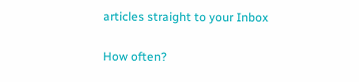articles straight to your Inbox

How often?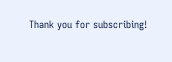Thank you for subscribing!